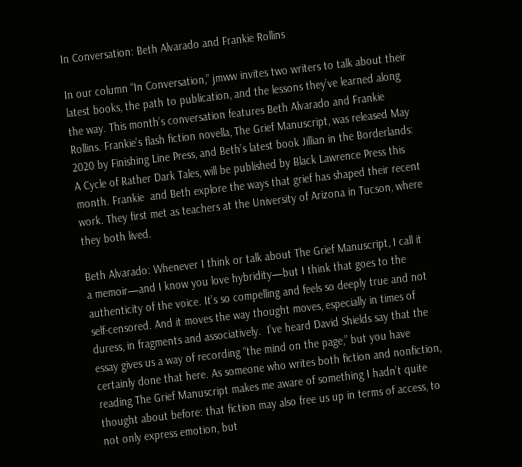In Conversation: Beth Alvarado and Frankie Rollins

In our column “In Conversation,” jmww invites two writers to talk about their latest books, the path to publication, and the lessons they’ve learned along the way. This month’s conversation features Beth Alvarado and Frankie Rollins. Frankie’s flash fiction novella, The Grief Manuscript, was released May 2020 by Finishing Line Press, and Beth’s latest book Jillian in the Borderlands: A Cycle of Rather Dark Tales, will be published by Black Lawrence Press this month. Frankie  and Beth explore the ways that grief has shaped their recent work. They first met as teachers at the University of Arizona in Tucson, where they both lived.

Beth Alvarado: Whenever I think or talk about The Grief Manuscript, I call it a memoir—and I know you love hybridity—but I think that goes to the authenticity of the voice. It’s so compelling and feels so deeply true and not self-censored. And it moves the way thought moves, especially in times of duress, in fragments and associatively.  I’ve heard David Shields say that the essay gives us a way of recording “the mind on the page,” but you have certainly done that here. As someone who writes both fiction and nonfiction, reading The Grief Manuscript makes me aware of something I hadn’t quite thought about before: that fiction may also free us up in terms of access, to not only express emotion, but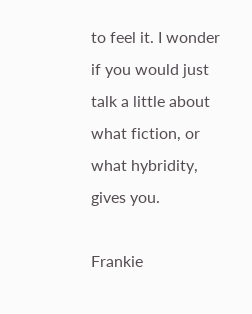to feel it. I wonder if you would just talk a little about what fiction, or what hybridity, gives you.

Frankie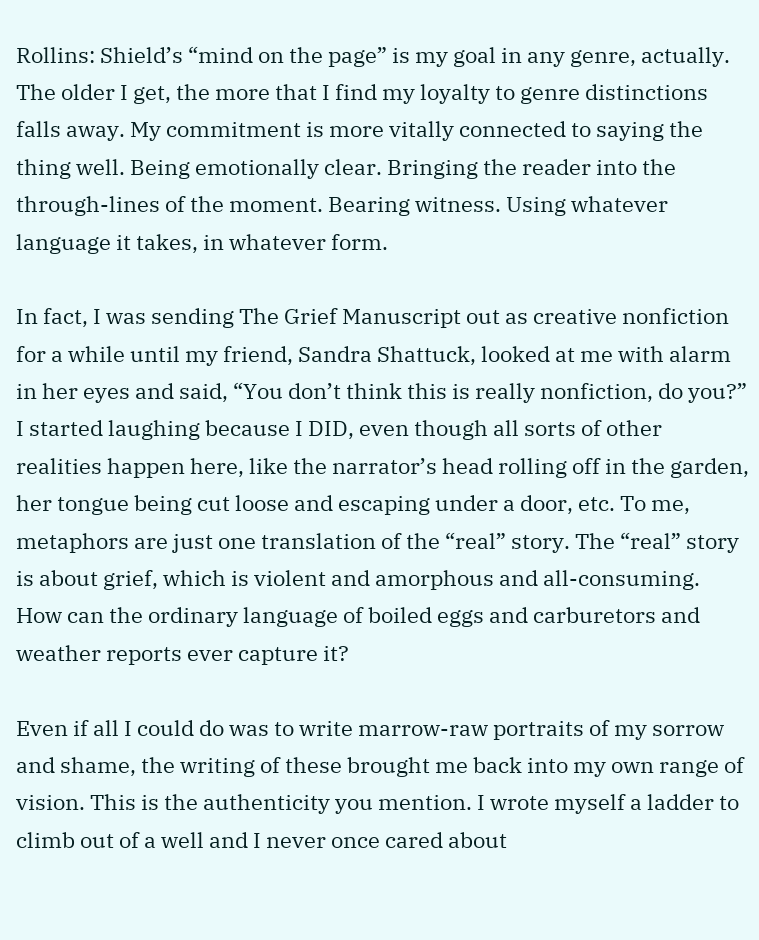Rollins: Shield’s “mind on the page” is my goal in any genre, actually. The older I get, the more that I find my loyalty to genre distinctions falls away. My commitment is more vitally connected to saying the thing well. Being emotionally clear. Bringing the reader into the through-lines of the moment. Bearing witness. Using whatever language it takes, in whatever form.

In fact, I was sending The Grief Manuscript out as creative nonfiction for a while until my friend, Sandra Shattuck, looked at me with alarm in her eyes and said, “You don’t think this is really nonfiction, do you?” I started laughing because I DID, even though all sorts of other realities happen here, like the narrator’s head rolling off in the garden, her tongue being cut loose and escaping under a door, etc. To me, metaphors are just one translation of the “real” story. The “real” story is about grief, which is violent and amorphous and all-consuming. How can the ordinary language of boiled eggs and carburetors and weather reports ever capture it?

Even if all I could do was to write marrow-raw portraits of my sorrow and shame, the writing of these brought me back into my own range of vision. This is the authenticity you mention. I wrote myself a ladder to climb out of a well and I never once cared about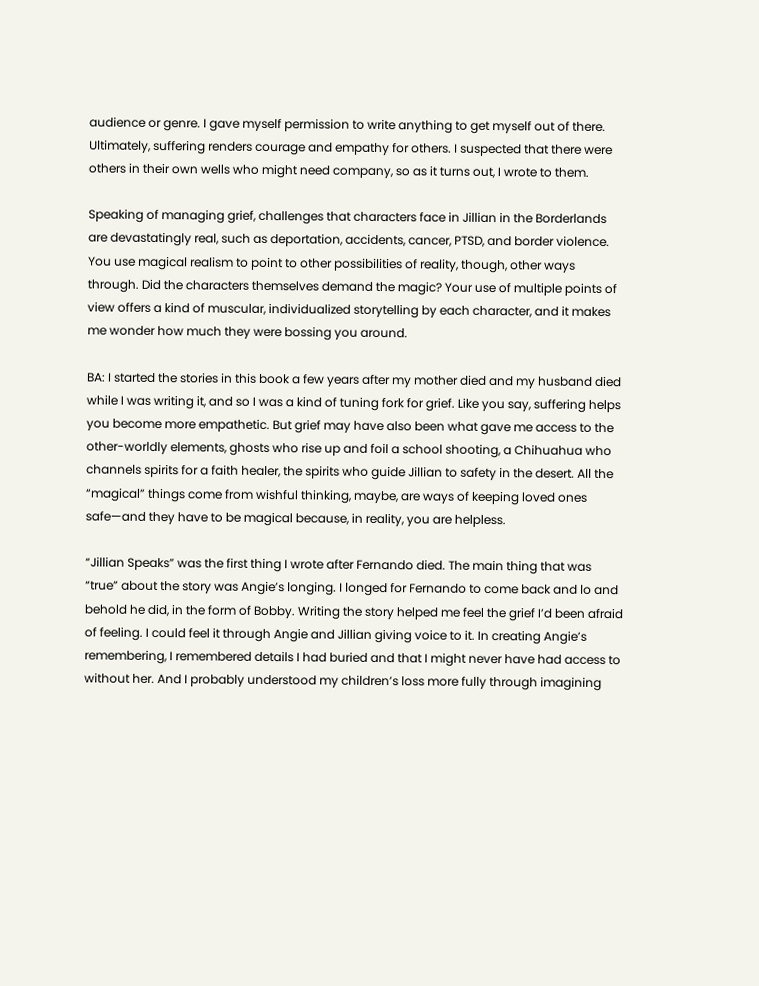audience or genre. I gave myself permission to write anything to get myself out of there. Ultimately, suffering renders courage and empathy for others. I suspected that there were others in their own wells who might need company, so as it turns out, I wrote to them.

Speaking of managing grief, challenges that characters face in Jillian in the Borderlands are devastatingly real, such as deportation, accidents, cancer, PTSD, and border violence. You use magical realism to point to other possibilities of reality, though, other ways through. Did the characters themselves demand the magic? Your use of multiple points of view offers a kind of muscular, individualized storytelling by each character, and it makes me wonder how much they were bossing you around.

BA: I started the stories in this book a few years after my mother died and my husband died while I was writing it, and so I was a kind of tuning fork for grief. Like you say, suffering helps you become more empathetic. But grief may have also been what gave me access to the other-worldly elements, ghosts who rise up and foil a school shooting, a Chihuahua who channels spirits for a faith healer, the spirits who guide Jillian to safety in the desert. All the “magical” things come from wishful thinking, maybe, are ways of keeping loved ones safe—and they have to be magical because, in reality, you are helpless.

“Jillian Speaks” was the first thing I wrote after Fernando died. The main thing that was “true” about the story was Angie’s longing. I longed for Fernando to come back and lo and behold he did, in the form of Bobby. Writing the story helped me feel the grief I’d been afraid of feeling. I could feel it through Angie and Jillian giving voice to it. In creating Angie’s remembering, I remembered details I had buried and that I might never have had access to without her. And I probably understood my children’s loss more fully through imagining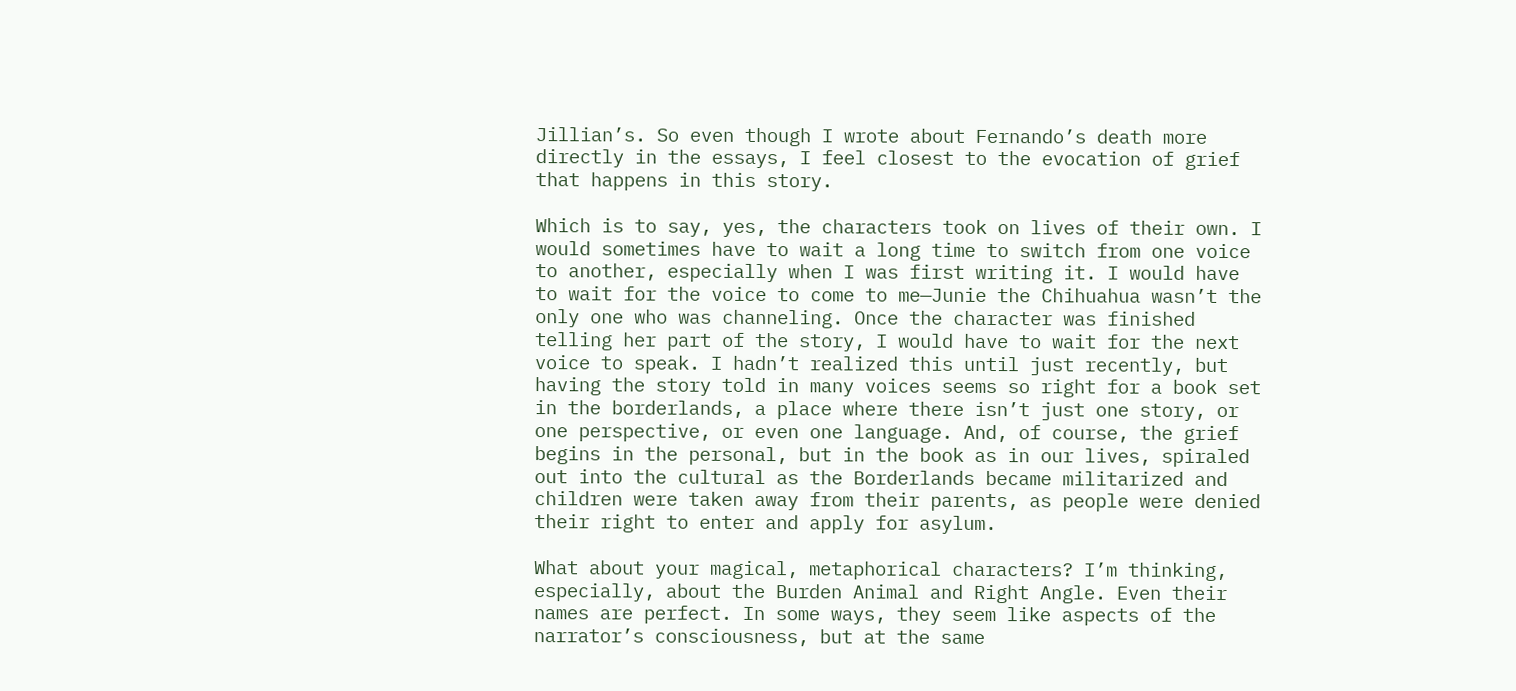Jillian’s. So even though I wrote about Fernando’s death more directly in the essays, I feel closest to the evocation of grief that happens in this story.

Which is to say, yes, the characters took on lives of their own. I would sometimes have to wait a long time to switch from one voice to another, especially when I was first writing it. I would have to wait for the voice to come to me—Junie the Chihuahua wasn’t the only one who was channeling. Once the character was finished telling her part of the story, I would have to wait for the next voice to speak. I hadn’t realized this until just recently, but having the story told in many voices seems so right for a book set in the borderlands, a place where there isn’t just one story, or one perspective, or even one language. And, of course, the grief begins in the personal, but in the book as in our lives, spiraled out into the cultural as the Borderlands became militarized and children were taken away from their parents, as people were denied their right to enter and apply for asylum.

What about your magical, metaphorical characters? I’m thinking, especially, about the Burden Animal and Right Angle. Even their names are perfect. In some ways, they seem like aspects of the narrator’s consciousness, but at the same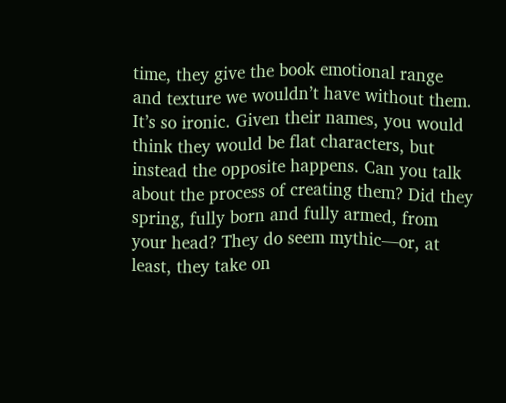time, they give the book emotional range and texture we wouldn’t have without them. It’s so ironic. Given their names, you would think they would be flat characters, but instead the opposite happens. Can you talk about the process of creating them? Did they spring, fully born and fully armed, from your head? They do seem mythic—or, at least, they take on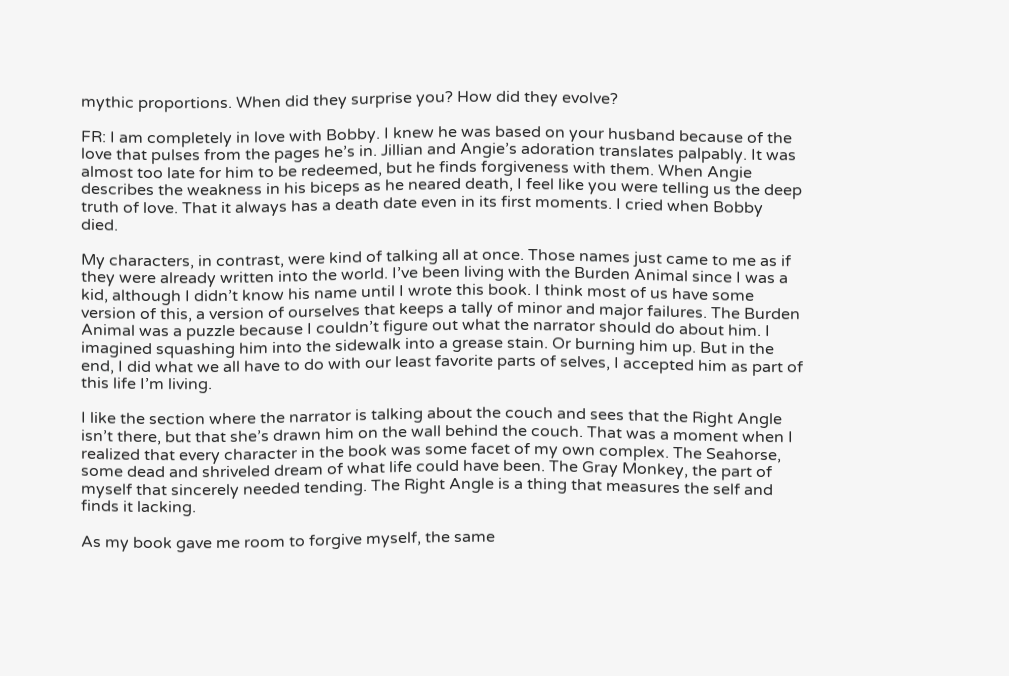mythic proportions. When did they surprise you? How did they evolve?

FR: I am completely in love with Bobby. I knew he was based on your husband because of the love that pulses from the pages he’s in. Jillian and Angie’s adoration translates palpably. It was almost too late for him to be redeemed, but he finds forgiveness with them. When Angie describes the weakness in his biceps as he neared death, I feel like you were telling us the deep truth of love. That it always has a death date even in its first moments. I cried when Bobby died.

My characters, in contrast, were kind of talking all at once. Those names just came to me as if they were already written into the world. I’ve been living with the Burden Animal since I was a kid, although I didn’t know his name until I wrote this book. I think most of us have some version of this, a version of ourselves that keeps a tally of minor and major failures. The Burden Animal was a puzzle because I couldn’t figure out what the narrator should do about him. I imagined squashing him into the sidewalk into a grease stain. Or burning him up. But in the end, I did what we all have to do with our least favorite parts of selves, I accepted him as part of this life I’m living.

I like the section where the narrator is talking about the couch and sees that the Right Angle isn’t there, but that she’s drawn him on the wall behind the couch. That was a moment when I realized that every character in the book was some facet of my own complex. The Seahorse, some dead and shriveled dream of what life could have been. The Gray Monkey, the part of myself that sincerely needed tending. The Right Angle is a thing that measures the self and finds it lacking.

As my book gave me room to forgive myself, the same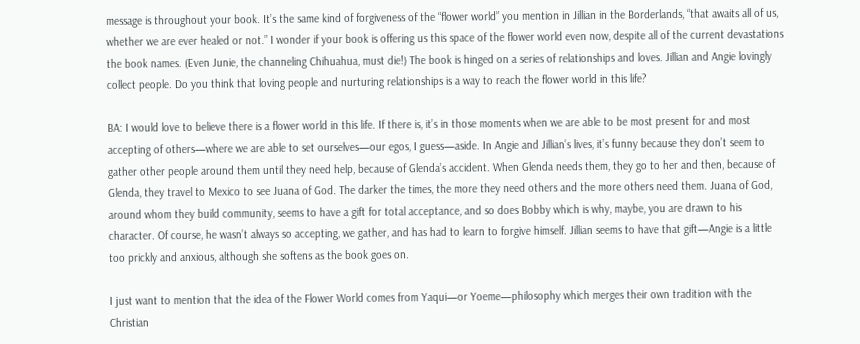message is throughout your book. It’s the same kind of forgiveness of the “flower world” you mention in Jillian in the Borderlands, “that awaits all of us, whether we are ever healed or not.” I wonder if your book is offering us this space of the flower world even now, despite all of the current devastations the book names. (Even Junie, the channeling Chihuahua, must die!) The book is hinged on a series of relationships and loves. Jillian and Angie lovingly collect people. Do you think that loving people and nurturing relationships is a way to reach the flower world in this life?

BA: I would love to believe there is a flower world in this life. If there is, it’s in those moments when we are able to be most present for and most accepting of others—where we are able to set ourselves—our egos, I guess—aside. In Angie and Jillian’s lives, it’s funny because they don’t seem to gather other people around them until they need help, because of Glenda’s accident. When Glenda needs them, they go to her and then, because of Glenda, they travel to Mexico to see Juana of God. The darker the times, the more they need others and the more others need them. Juana of God, around whom they build community, seems to have a gift for total acceptance, and so does Bobby which is why, maybe, you are drawn to his character. Of course, he wasn’t always so accepting, we gather, and has had to learn to forgive himself. Jillian seems to have that gift—Angie is a little too prickly and anxious, although she softens as the book goes on.

I just want to mention that the idea of the Flower World comes from Yaqui—or Yoeme—philosophy which merges their own tradition with the Christian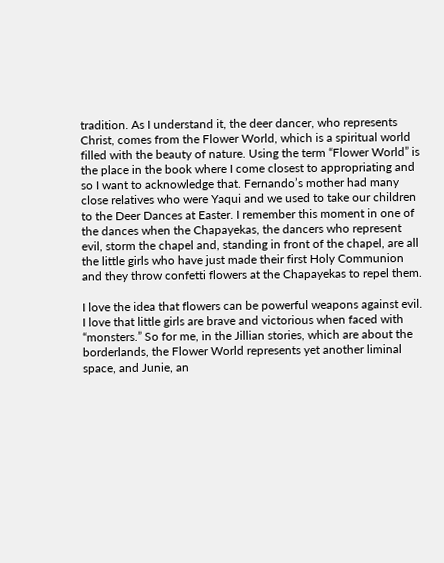tradition. As I understand it, the deer dancer, who represents Christ, comes from the Flower World, which is a spiritual world filled with the beauty of nature. Using the term “Flower World” is the place in the book where I come closest to appropriating and so I want to acknowledge that. Fernando’s mother had many close relatives who were Yaqui and we used to take our children to the Deer Dances at Easter. I remember this moment in one of the dances when the Chapayekas, the dancers who represent evil, storm the chapel and, standing in front of the chapel, are all the little girls who have just made their first Holy Communion and they throw confetti flowers at the Chapayekas to repel them.

I love the idea that flowers can be powerful weapons against evil. I love that little girls are brave and victorious when faced with “monsters.” So for me, in the Jillian stories, which are about the borderlands, the Flower World represents yet another liminal space, and Junie, an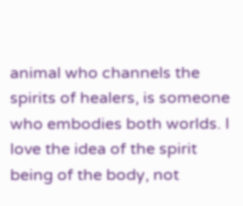animal who channels the spirits of healers, is someone who embodies both worlds. I love the idea of the spirit being of the body, not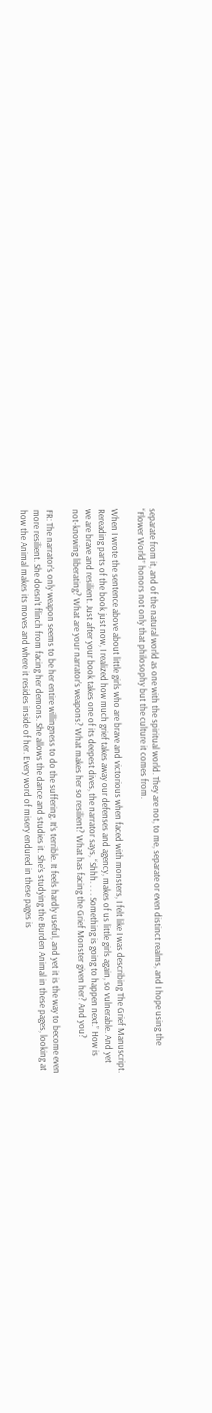separate from it, and of the natural world as one with the spiritual world. They are not, to me, separate or even distinct realms, and I hope using the “Flower World” honors not only that philosophy but the culture it comes from.

When I wrote the sentence above about little girls who are brave and victorious when faced with monsters, I felt like I was describing The Grief Manuscript. Rereading parts of the book just now, I realized how much grief takes away our defenses and agency, makes of us little girls again, so vulnerable. And yet we are brave and resilient. Just after your book takes one of its deepest dives, the narrator says, “Shhh. . . . Something is going to happen next.” How is not-knowing liberating? What are your narrator’s weapons? What makes her so resilient? What has facing the Grief Monster given her? And you?

FR: The narrator’s only weapon seems to be her entire willingness to do the suffering. It’s terrible. It feels hardly useful, and yet it is the way to become even more resilient. She doesn’t flinch from facing her demons. She allows the dance and studies it. She’s studying the Burden Animal in these pages, looking at how the Animal makes its moves and where it resides inside of her. Every word of misery endured in these pages is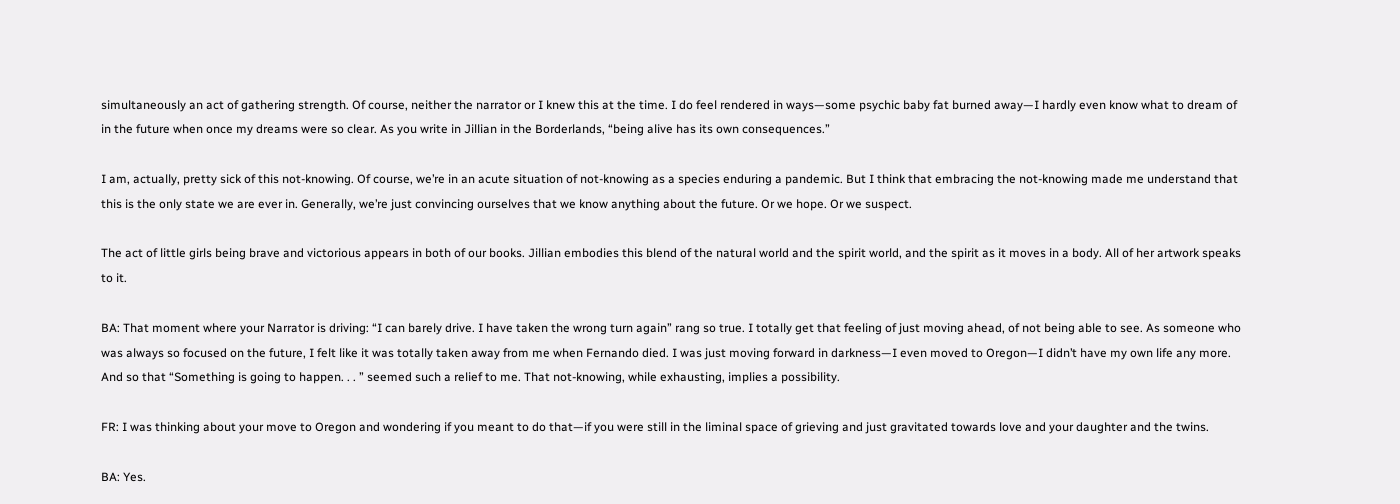simultaneously an act of gathering strength. Of course, neither the narrator or I knew this at the time. I do feel rendered in ways—some psychic baby fat burned away—I hardly even know what to dream of in the future when once my dreams were so clear. As you write in Jillian in the Borderlands, “being alive has its own consequences.”

I am, actually, pretty sick of this not-knowing. Of course, we’re in an acute situation of not-knowing as a species enduring a pandemic. But I think that embracing the not-knowing made me understand that this is the only state we are ever in. Generally, we’re just convincing ourselves that we know anything about the future. Or we hope. Or we suspect.

The act of little girls being brave and victorious appears in both of our books. Jillian embodies this blend of the natural world and the spirit world, and the spirit as it moves in a body. All of her artwork speaks to it.

BA: That moment where your Narrator is driving: “I can barely drive. I have taken the wrong turn again” rang so true. I totally get that feeling of just moving ahead, of not being able to see. As someone who was always so focused on the future, I felt like it was totally taken away from me when Fernando died. I was just moving forward in darkness—I even moved to Oregon—I didn’t have my own life any more. And so that “Something is going to happen. . . ” seemed such a relief to me. That not-knowing, while exhausting, implies a possibility.

FR: I was thinking about your move to Oregon and wondering if you meant to do that—if you were still in the liminal space of grieving and just gravitated towards love and your daughter and the twins.

BA: Yes.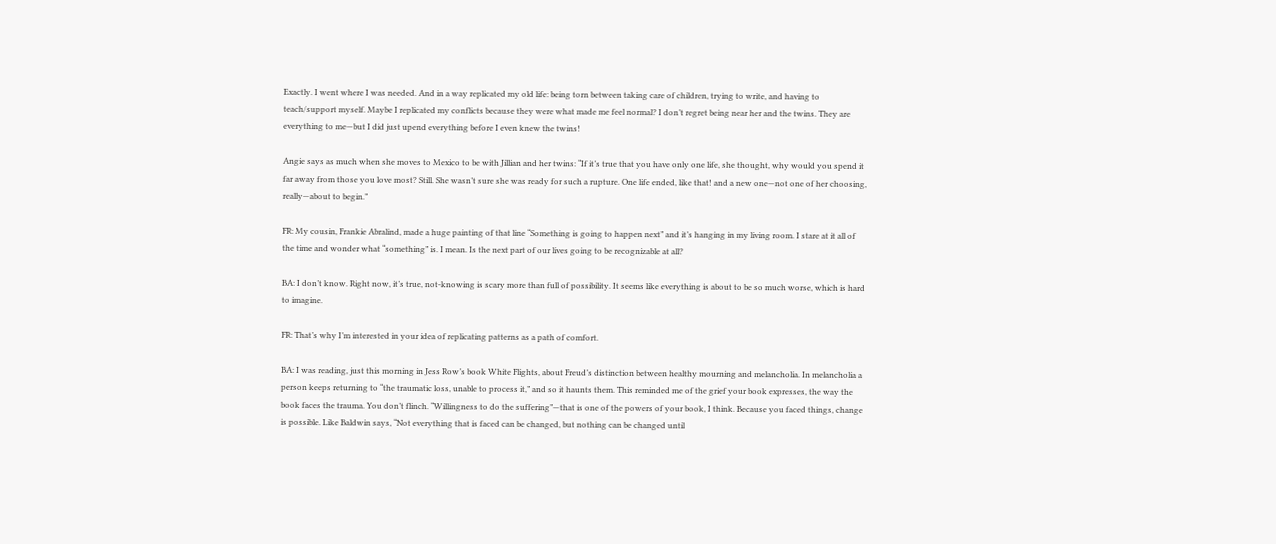Exactly. I went where I was needed. And in a way replicated my old life: being torn between taking care of children, trying to write, and having to teach/support myself. Maybe I replicated my conflicts because they were what made me feel normal? I don’t regret being near her and the twins. They are everything to me—but I did just upend everything before I even knew the twins!

Angie says as much when she moves to Mexico to be with Jillian and her twins: “If it’s true that you have only one life, she thought, why would you spend it far away from those you love most? Still. She wasn’t sure she was ready for such a rupture. One life ended, like that! and a new one—not one of her choosing, really—about to begin.”

FR: My cousin, Frankie Abralind, made a huge painting of that line “Something is going to happen next” and it’s hanging in my living room. I stare at it all of the time and wonder what “something” is. I mean. Is the next part of our lives going to be recognizable at all?

BA: I don’t know. Right now, it’s true, not-knowing is scary more than full of possibility. It seems like everything is about to be so much worse, which is hard to imagine.

FR: That’s why I’m interested in your idea of replicating patterns as a path of comfort.

BA: I was reading, just this morning in Jess Row’s book White Flights, about Freud’s distinction between healthy mourning and melancholia. In melancholia a person keeps returning to “the traumatic loss, unable to process it,” and so it haunts them. This reminded me of the grief your book expresses, the way the book faces the trauma. You don’t flinch. “Willingness to do the suffering”—that is one of the powers of your book, I think. Because you faced things, change is possible. Like Baldwin says, “Not everything that is faced can be changed, but nothing can be changed until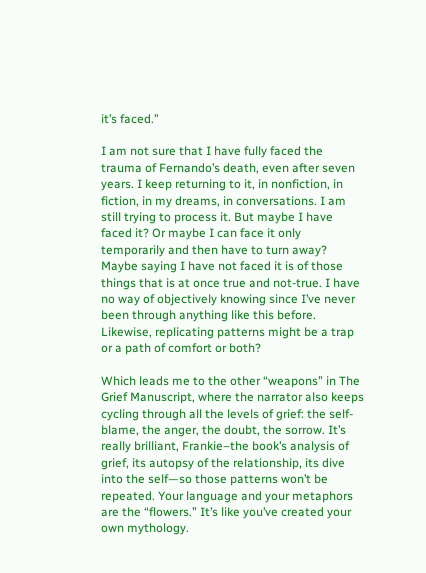it’s faced.”

I am not sure that I have fully faced the trauma of Fernando’s death, even after seven years. I keep returning to it, in nonfiction, in fiction, in my dreams, in conversations. I am still trying to process it. But maybe I have faced it? Or maybe I can face it only temporarily and then have to turn away? Maybe saying I have not faced it is of those things that is at once true and not-true. I have no way of objectively knowing since I’ve never been through anything like this before. Likewise, replicating patterns might be a trap or a path of comfort or both?

Which leads me to the other “weapons” in The Grief Manuscript, where the narrator also keeps cycling through all the levels of grief: the self-blame, the anger, the doubt, the sorrow. It’s really brilliant, Frankie–the book’s analysis of grief, its autopsy of the relationship, its dive into the self—so those patterns won’t be repeated. Your language and your metaphors are the “flowers.” It’s like you’ve created your own mythology.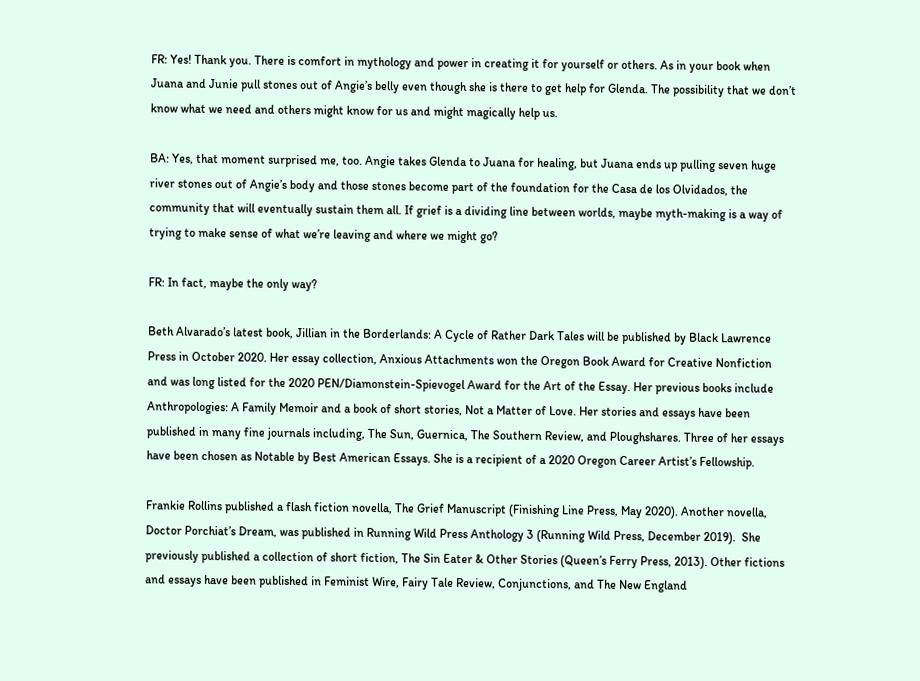FR: Yes! Thank you. There is comfort in mythology and power in creating it for yourself or others. As in your book when Juana and Junie pull stones out of Angie’s belly even though she is there to get help for Glenda. The possibility that we don’t know what we need and others might know for us and might magically help us.

BA: Yes, that moment surprised me, too. Angie takes Glenda to Juana for healing, but Juana ends up pulling seven huge river stones out of Angie’s body and those stones become part of the foundation for the Casa de los Olvidados, the community that will eventually sustain them all. If grief is a dividing line between worlds, maybe myth-making is a way of trying to make sense of what we’re leaving and where we might go?

FR: In fact, maybe the only way?

Beth Alvarado’s latest book, Jillian in the Borderlands: A Cycle of Rather Dark Tales will be published by Black Lawrence Press in October 2020. Her essay collection, Anxious Attachments won the Oregon Book Award for Creative Nonfiction and was long listed for the 2020 PEN/Diamonstein-Spievogel Award for the Art of the Essay. Her previous books include Anthropologies: A Family Memoir and a book of short stories, Not a Matter of Love. Her stories and essays have been published in many fine journals including, The Sun, Guernica, The Southern Review, and Ploughshares. Three of her essays have been chosen as Notable by Best American Essays. She is a recipient of a 2020 Oregon Career Artist’s Fellowship.

Frankie Rollins published a flash fiction novella, The Grief Manuscript (Finishing Line Press, May 2020). Another novella, Doctor Porchiat’s Dream, was published in Running Wild Press Anthology 3 (Running Wild Press, December 2019).  She previously published a collection of short fiction, The Sin Eater & Other Stories (Queen’s Ferry Press, 2013). Other fictions and essays have been published in Feminist Wire, Fairy Tale Review, Conjunctions, and The New England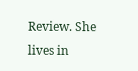Review. She lives in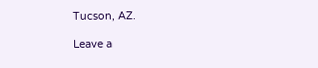Tucson, AZ.

Leave a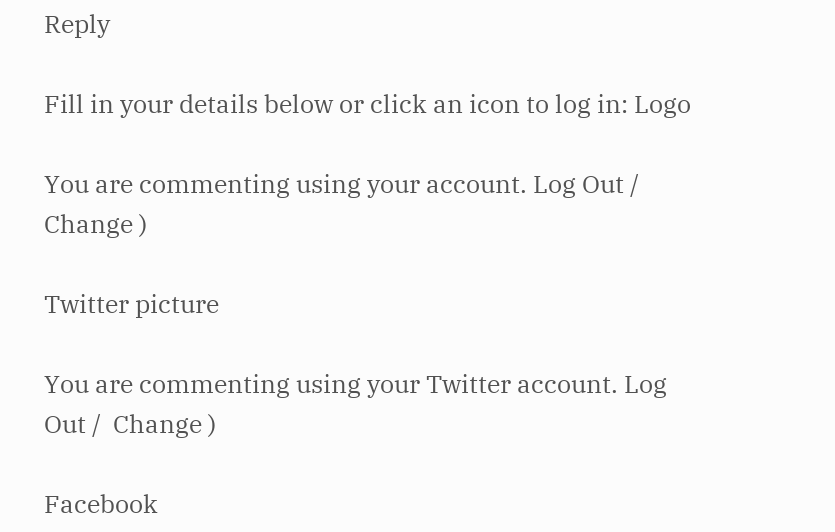Reply

Fill in your details below or click an icon to log in: Logo

You are commenting using your account. Log Out /  Change )

Twitter picture

You are commenting using your Twitter account. Log Out /  Change )

Facebook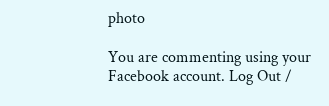photo

You are commenting using your Facebook account. Log Out /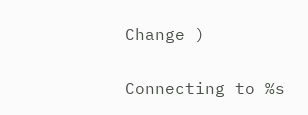Change )

Connecting to %s